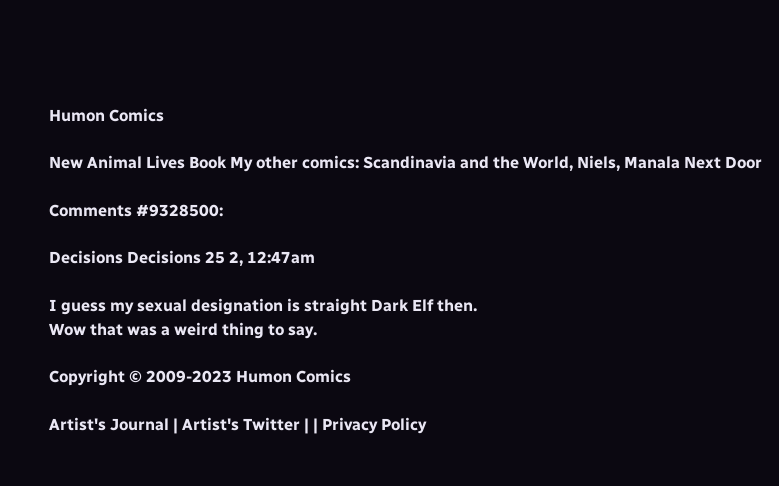Humon Comics

New Animal Lives Book My other comics: Scandinavia and the World, Niels, Manala Next Door

Comments #9328500:

Decisions Decisions 25 2, 12:47am

I guess my sexual designation is straight Dark Elf then.
Wow that was a weird thing to say.

Copyright © 2009-2023 Humon Comics

Artist's Journal | Artist's Twitter | | Privacy Policy